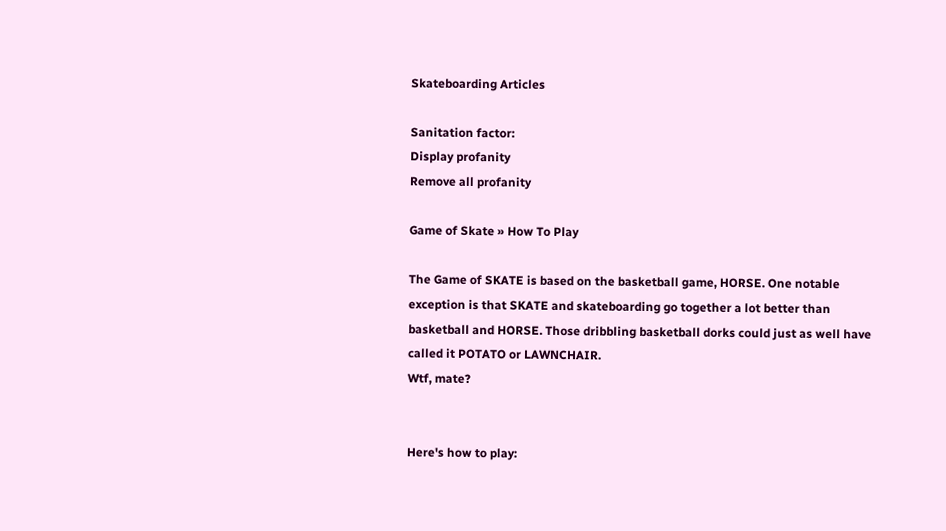Skateboarding Articles

Sanitation factor:
Display profanity
Remove all profanity

Game of Skate » How To Play

The Game of SKATE is based on the basketball game, HORSE. One notable exception is that SKATE and skateboarding go together a lot better than basketball and HORSE. Those dribbling basketball dorks could just as well have called it POTATO or LAWNCHAIR.
Wtf, mate?


Here's how to play: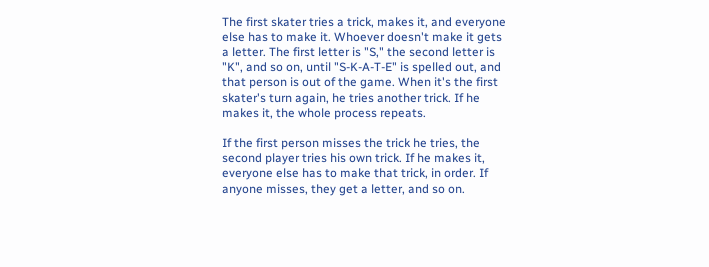The first skater tries a trick, makes it, and everyone else has to make it. Whoever doesn't make it gets a letter. The first letter is "S," the second letter is "K", and so on, until "S-K-A-T-E" is spelled out, and that person is out of the game. When it's the first skater's turn again, he tries another trick. If he makes it, the whole process repeats.

If the first person misses the trick he tries, the second player tries his own trick. If he makes it, everyone else has to make that trick, in order. If anyone misses, they get a letter, and so on.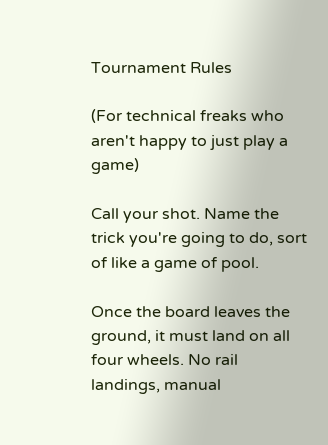Tournament Rules

(For technical freaks who aren't happy to just play a game)

Call your shot. Name the trick you're going to do, sort of like a game of pool.

Once the board leaves the ground, it must land on all four wheels. No rail landings, manual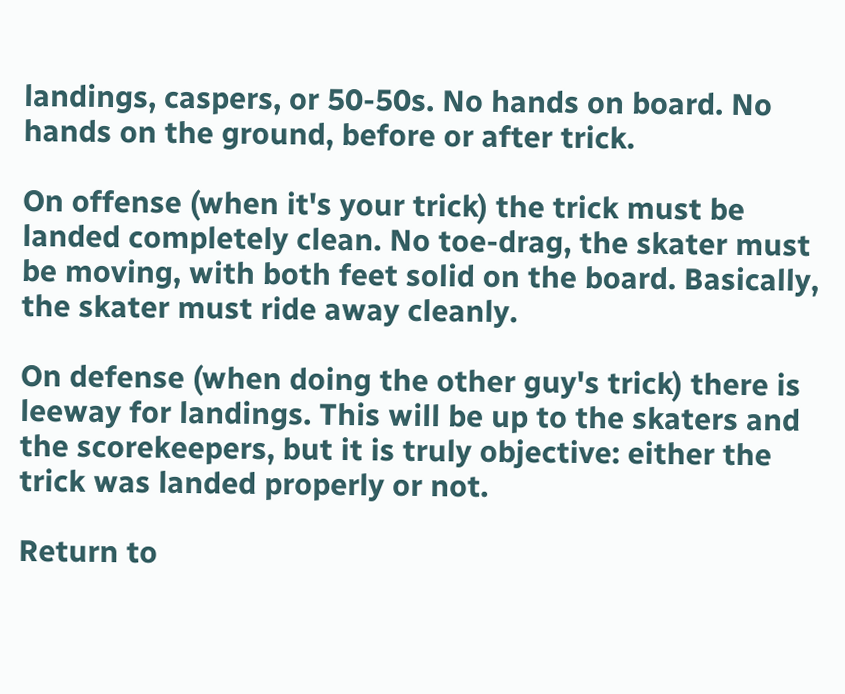landings, caspers, or 50-50s. No hands on board. No hands on the ground, before or after trick.

On offense (when it's your trick) the trick must be landed completely clean. No toe-drag, the skater must be moving, with both feet solid on the board. Basically, the skater must ride away cleanly.

On defense (when doing the other guy's trick) there is leeway for landings. This will be up to the skaters and the scorekeepers, but it is truly objective: either the trick was landed properly or not.

Return to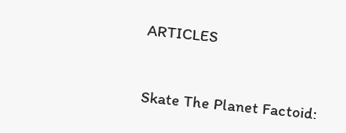ARTICLES


Skate The Planet Factoid: